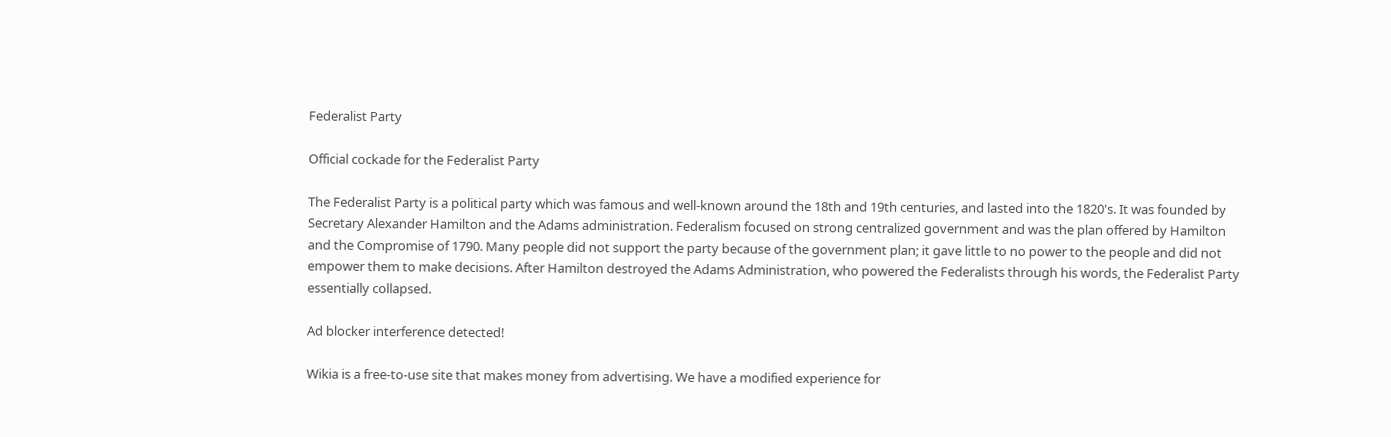Federalist Party

Official cockade for the Federalist Party

The Federalist Party is a political party which was famous and well-known around the 18th and 19th centuries, and lasted into the 1820's. It was founded by Secretary Alexander Hamilton and the Adams administration. Federalism focused on strong centralized government and was the plan offered by Hamilton and the Compromise of 1790. Many people did not support the party because of the government plan; it gave little to no power to the people and did not empower them to make decisions. After Hamilton destroyed the Adams Administration, who powered the Federalists through his words, the Federalist Party essentially collapsed.

Ad blocker interference detected!

Wikia is a free-to-use site that makes money from advertising. We have a modified experience for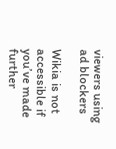viewers using ad blockers

Wikia is not accessible if you’ve made further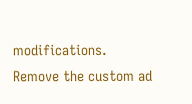modifications. Remove the custom ad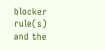blocker rule(s) and the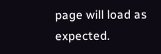page will load as expected.